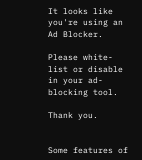It looks like you're using an Ad Blocker.

Please white-list or disable in your ad-blocking tool.

Thank you.


Some features of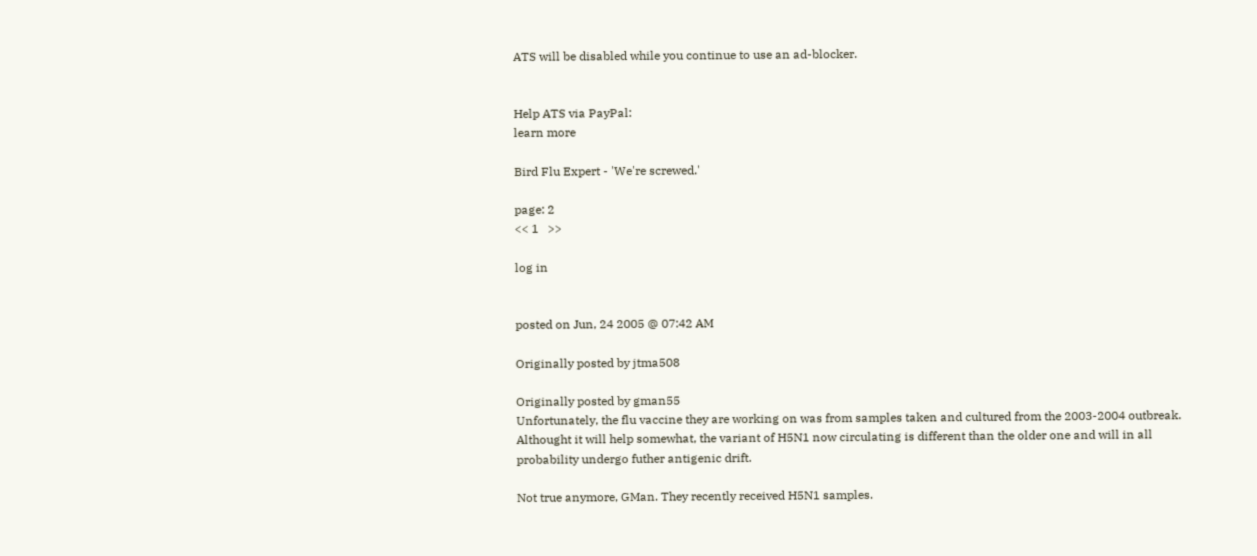ATS will be disabled while you continue to use an ad-blocker.


Help ATS via PayPal:
learn more

Bird Flu Expert - 'We're screwed.'

page: 2
<< 1   >>

log in


posted on Jun, 24 2005 @ 07:42 AM

Originally posted by jtma508

Originally posted by gman55
Unfortunately, the flu vaccine they are working on was from samples taken and cultured from the 2003-2004 outbreak. Althought it will help somewhat, the variant of H5N1 now circulating is different than the older one and will in all probability undergo futher antigenic drift.

Not true anymore, GMan. They recently received H5N1 samples.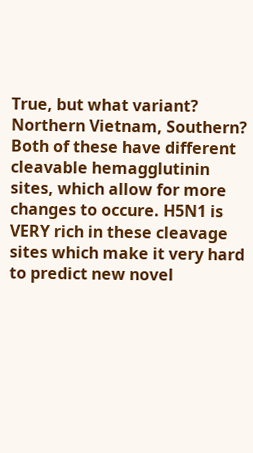True, but what variant? Northern Vietnam, Southern? Both of these have different cleavable hemagglutinin sites, which allow for more changes to occure. H5N1 is VERY rich in these cleavage sites which make it very hard to predict new novel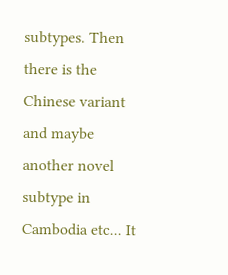subtypes. Then there is the Chinese variant and maybe another novel subtype in Cambodia etc... It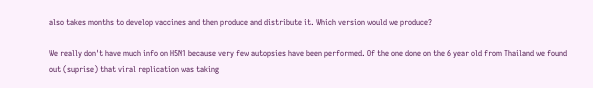also takes months to develop vaccines and then produce and distribute it. Which version would we produce?

We really don't have much info on H5N1 because very few autopsies have been performed. Of the one done on the 6 year old from Thailand we found out (suprise) that viral replication was taking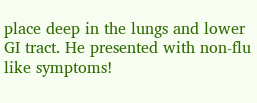place deep in the lungs and lower GI tract. He presented with non-flu like symptoms!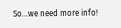So...we need more info!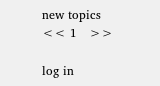new topics
<< 1   >>

log in